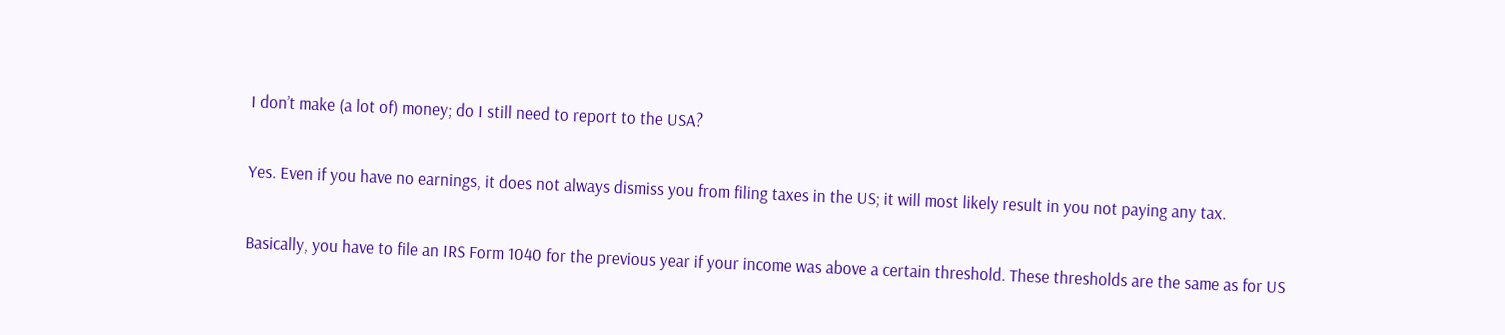I don’t make (a lot of) money; do I still need to report to the USA?

Yes. Even if you have no earnings, it does not always dismiss you from filing taxes in the US; it will most likely result in you not paying any tax.

Basically, you have to file an IRS Form 1040 for the previous year if your income was above a certain threshold. These thresholds are the same as for US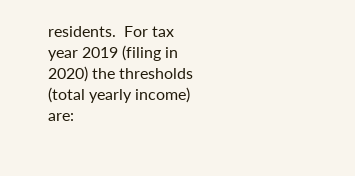residents.  For tax year 2019 (filing in 2020) the thresholds (total yearly income) are: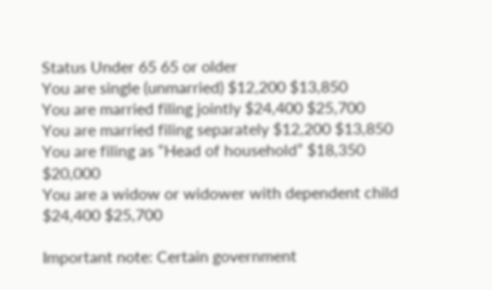Status Under 65 65 or older
You are single (unmarried) $12,200 $13,850
You are married filing jointly $24,400 $25,700
You are married filing separately $12,200 $13,850
You are filing as “Head of household” $18,350 $20,000
You are a widow or widower with dependent child $24,400 $25,700

Important note: Certain government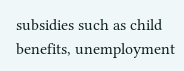subsidies such as child benefits, unemployment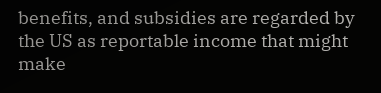benefits, and subsidies are regarded by the US as reportable income that might make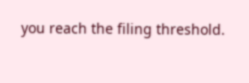you reach the filing threshold.